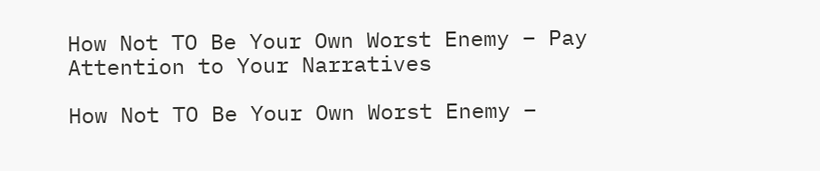How Not TO Be Your Own Worst Enemy – Pay Attention to Your Narratives

How Not TO Be Your Own Worst Enemy –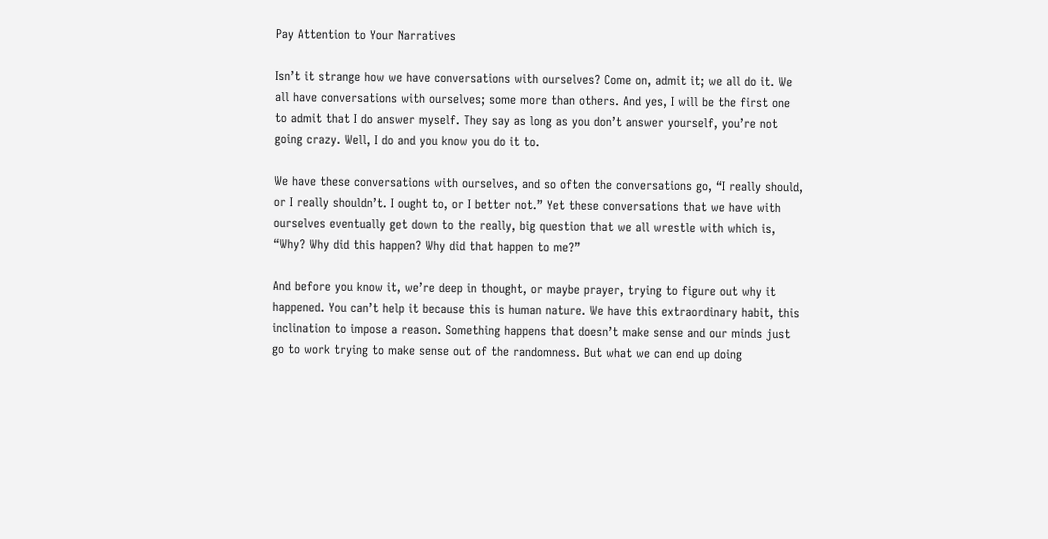Pay Attention to Your Narratives

Isn’t it strange how we have conversations with ourselves? Come on, admit it; we all do it. We all have conversations with ourselves; some more than others. And yes, I will be the first one to admit that I do answer myself. They say as long as you don’t answer yourself, you’re not going crazy. Well, I do and you know you do it to.

We have these conversations with ourselves, and so often the conversations go, “I really should, or I really shouldn’t. I ought to, or I better not.” Yet these conversations that we have with ourselves eventually get down to the really, big question that we all wrestle with which is, “Why? Why did this happen? Why did that happen to me?”

And before you know it, we’re deep in thought, or maybe prayer, trying to figure out why it happened. You can’t help it because this is human nature. We have this extraordinary habit, this inclination to impose a reason. Something happens that doesn’t make sense and our minds just go to work trying to make sense out of the randomness. But what we can end up doing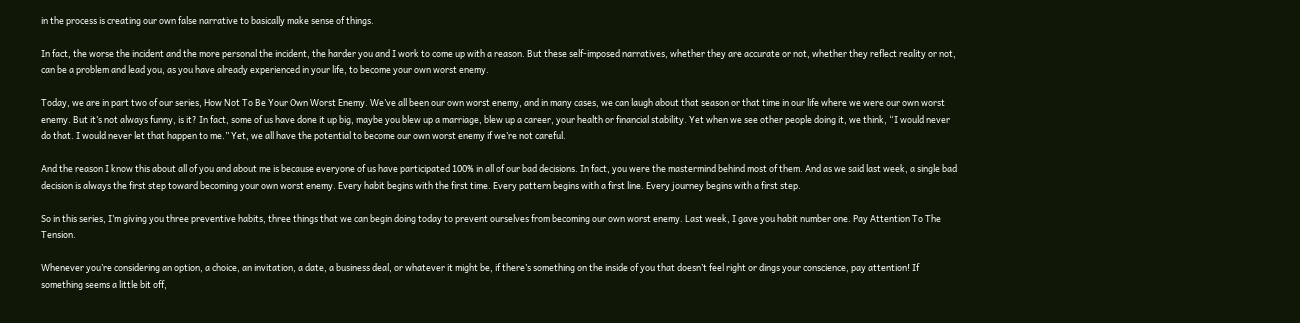in the process is creating our own false narrative to basically make sense of things.

In fact, the worse the incident and the more personal the incident, the harder you and I work to come up with a reason. But these self-imposed narratives, whether they are accurate or not, whether they reflect reality or not, can be a problem and lead you, as you have already experienced in your life, to become your own worst enemy.

Today, we are in part two of our series, How Not To Be Your Own Worst Enemy. We’ve all been our own worst enemy, and in many cases, we can laugh about that season or that time in our life where we were our own worst enemy. But it’s not always funny, is it? In fact, some of us have done it up big, maybe you blew up a marriage, blew up a career, your health or financial stability. Yet when we see other people doing it, we think, “I would never do that. I would never let that happen to me.” Yet, we all have the potential to become our own worst enemy if we’re not careful.

And the reason I know this about all of you and about me is because everyone of us have participated 100% in all of our bad decisions. In fact, you were the mastermind behind most of them. And as we said last week, a single bad decision is always the first step toward becoming your own worst enemy. Every habit begins with the first time. Every pattern begins with a first line. Every journey begins with a first step.

So in this series, I’m giving you three preventive habits, three things that we can begin doing today to prevent ourselves from becoming our own worst enemy. Last week, I gave you habit number one. Pay Attention To The Tension.

Whenever you’re considering an option, a choice, an invitation, a date, a business deal, or whatever it might be, if there’s something on the inside of you that doesn’t feel right or dings your conscience, pay attention! If something seems a little bit off,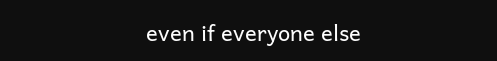even if everyone else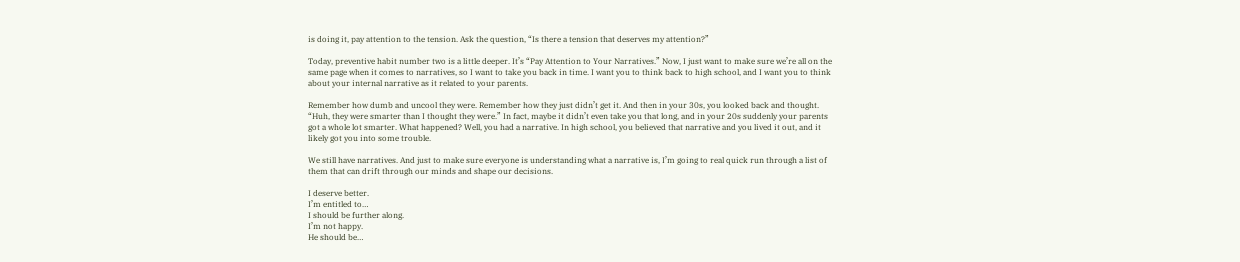is doing it, pay attention to the tension. Ask the question, “Is there a tension that deserves my attention?”

Today, preventive habit number two is a little deeper. It’s “Pay Attention to Your Narratives.” Now, I just want to make sure we’re all on the same page when it comes to narratives, so I want to take you back in time. I want you to think back to high school, and I want you to think about your internal narrative as it related to your parents.

Remember how dumb and uncool they were. Remember how they just didn’t get it. And then in your 30s, you looked back and thought. “Huh, they were smarter than I thought they were.” In fact, maybe it didn’t even take you that long, and in your 20s suddenly your parents got a whole lot smarter. What happened? Well, you had a narrative. In high school, you believed that narrative and you lived it out, and it likely got you into some trouble.

We still have narratives. And just to make sure everyone is understanding what a narrative is, I’m going to real quick run through a list of them that can drift through our minds and shape our decisions.

I deserve better.
I’m entitled to…
I should be further along.
I’m not happy.
He should be…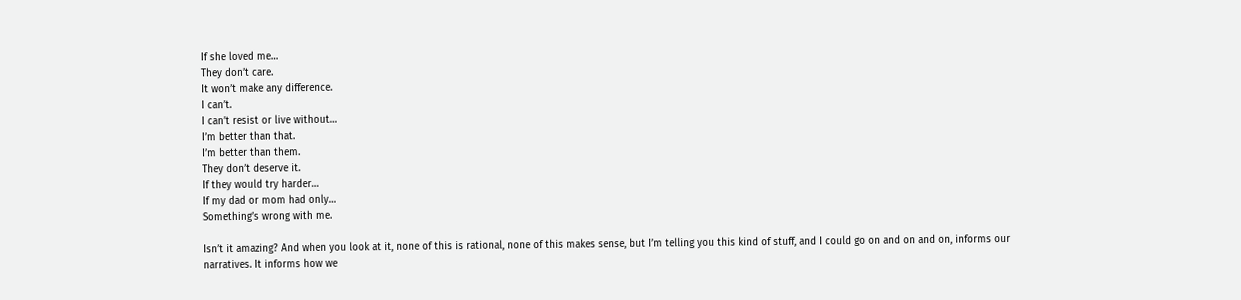If she loved me…
They don’t care.
It won’t make any difference.
I can’t.
I can’t resist or live without…
I’m better than that.
I’m better than them.
They don’t deserve it.
If they would try harder…
If my dad or mom had only…
Something’s wrong with me.

Isn’t it amazing? And when you look at it, none of this is rational, none of this makes sense, but I’m telling you this kind of stuff, and I could go on and on and on, informs our narratives. It informs how we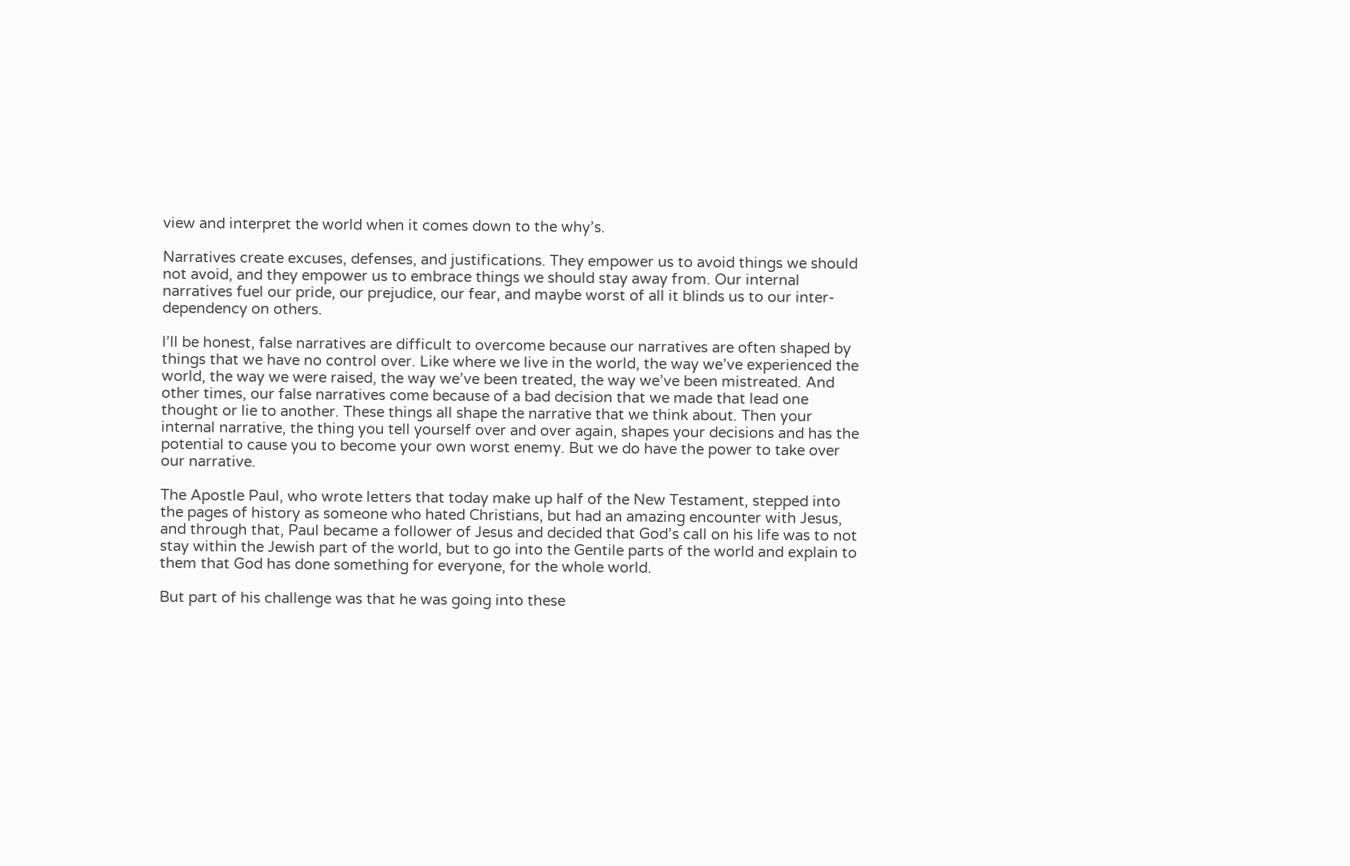view and interpret the world when it comes down to the why’s.

Narratives create excuses, defenses, and justifications. They empower us to avoid things we should not avoid, and they empower us to embrace things we should stay away from. Our internal narratives fuel our pride, our prejudice, our fear, and maybe worst of all it blinds us to our inter-dependency on others.

I’ll be honest, false narratives are difficult to overcome because our narratives are often shaped by things that we have no control over. Like where we live in the world, the way we’ve experienced the world, the way we were raised, the way we’ve been treated, the way we’ve been mistreated. And other times, our false narratives come because of a bad decision that we made that lead one thought or lie to another. These things all shape the narrative that we think about. Then your internal narrative, the thing you tell yourself over and over again, shapes your decisions and has the potential to cause you to become your own worst enemy. But we do have the power to take over our narrative.

The Apostle Paul, who wrote letters that today make up half of the New Testament, stepped into the pages of history as someone who hated Christians, but had an amazing encounter with Jesus, and through that, Paul became a follower of Jesus and decided that God’s call on his life was to not stay within the Jewish part of the world, but to go into the Gentile parts of the world and explain to them that God has done something for everyone, for the whole world.

But part of his challenge was that he was going into these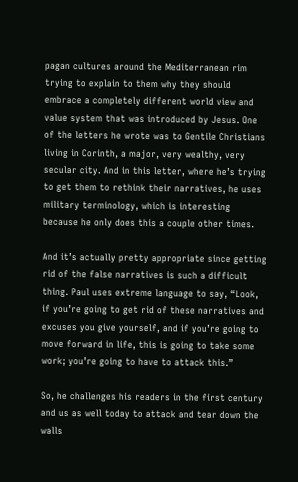pagan cultures around the Mediterranean rim trying to explain to them why they should embrace a completely different world view and value system that was introduced by Jesus. One of the letters he wrote was to Gentile Christians living in Corinth, a major, very wealthy, very secular city. And in this letter, where he’s trying to get them to rethink their narratives, he uses military terminology, which is interesting because he only does this a couple other times.

And it’s actually pretty appropriate since getting rid of the false narratives is such a difficult thing. Paul uses extreme language to say, “Look, if you’re going to get rid of these narratives and excuses you give yourself, and if you’re going to move forward in life, this is going to take some work; you’re going to have to attack this.”

So, he challenges his readers in the first century and us as well today to attack and tear down the walls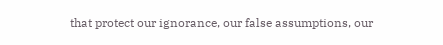that protect our ignorance, our false assumptions, our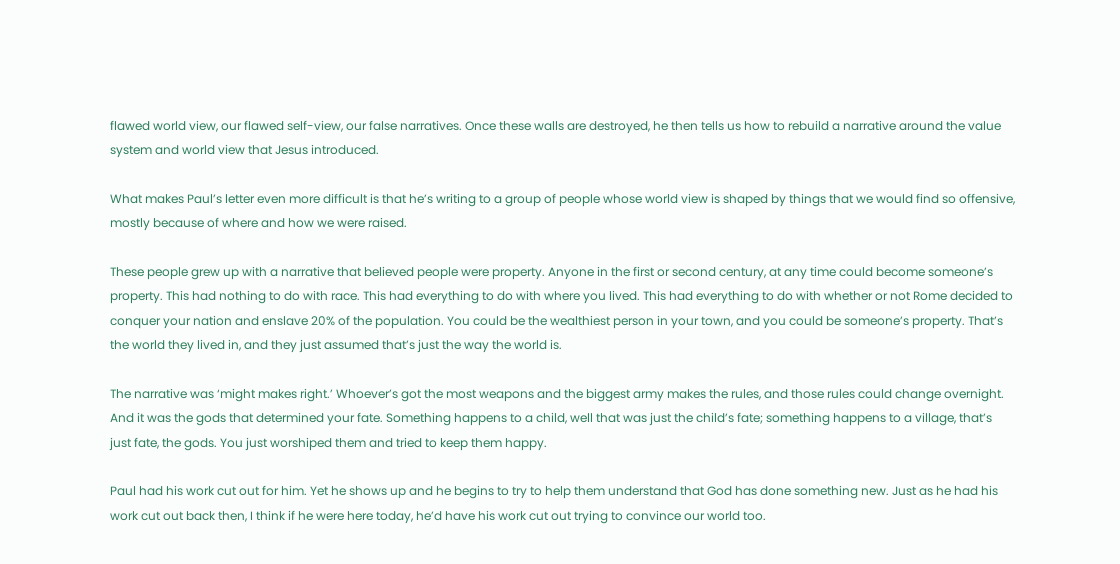flawed world view, our flawed self-view, our false narratives. Once these walls are destroyed, he then tells us how to rebuild a narrative around the value system and world view that Jesus introduced.

What makes Paul’s letter even more difficult is that he’s writing to a group of people whose world view is shaped by things that we would find so offensive, mostly because of where and how we were raised.

These people grew up with a narrative that believed people were property. Anyone in the first or second century, at any time could become someone’s property. This had nothing to do with race. This had everything to do with where you lived. This had everything to do with whether or not Rome decided to conquer your nation and enslave 20% of the population. You could be the wealthiest person in your town, and you could be someone’s property. That’s the world they lived in, and they just assumed that’s just the way the world is.

The narrative was ‘might makes right.’ Whoever’s got the most weapons and the biggest army makes the rules, and those rules could change overnight. And it was the gods that determined your fate. Something happens to a child, well that was just the child’s fate; something happens to a village, that’s just fate, the gods. You just worshiped them and tried to keep them happy.

Paul had his work cut out for him. Yet he shows up and he begins to try to help them understand that God has done something new. Just as he had his work cut out back then, I think if he were here today, he’d have his work cut out trying to convince our world too.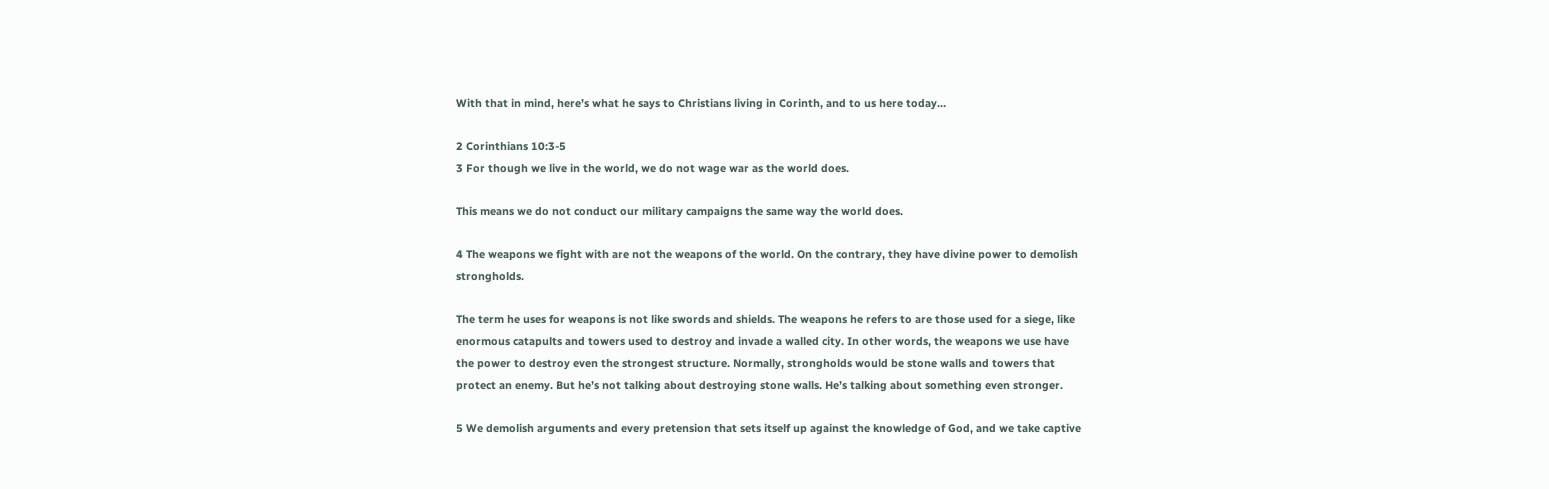With that in mind, here’s what he says to Christians living in Corinth, and to us here today…

2 Corinthians 10:3-5
3 For though we live in the world, we do not wage war as the world does.

This means we do not conduct our military campaigns the same way the world does.

4 The weapons we fight with are not the weapons of the world. On the contrary, they have divine power to demolish strongholds.

The term he uses for weapons is not like swords and shields. The weapons he refers to are those used for a siege, like enormous catapults and towers used to destroy and invade a walled city. In other words, the weapons we use have the power to destroy even the strongest structure. Normally, strongholds would be stone walls and towers that protect an enemy. But he’s not talking about destroying stone walls. He’s talking about something even stronger.

5 We demolish arguments and every pretension that sets itself up against the knowledge of God, and we take captive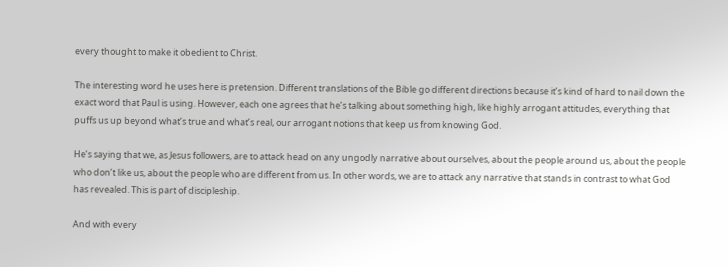every thought to make it obedient to Christ.

The interesting word he uses here is pretension. Different translations of the Bible go different directions because it’s kind of hard to nail down the exact word that Paul is using. However, each one agrees that he’s talking about something high, like highly arrogant attitudes, everything that puffs us up beyond what’s true and what’s real, our arrogant notions that keep us from knowing God.

He’s saying that we, as Jesus followers, are to attack head on any ungodly narrative about ourselves, about the people around us, about the people who don’t like us, about the people who are different from us. In other words, we are to attack any narrative that stands in contrast to what God has revealed. This is part of discipleship.

And with every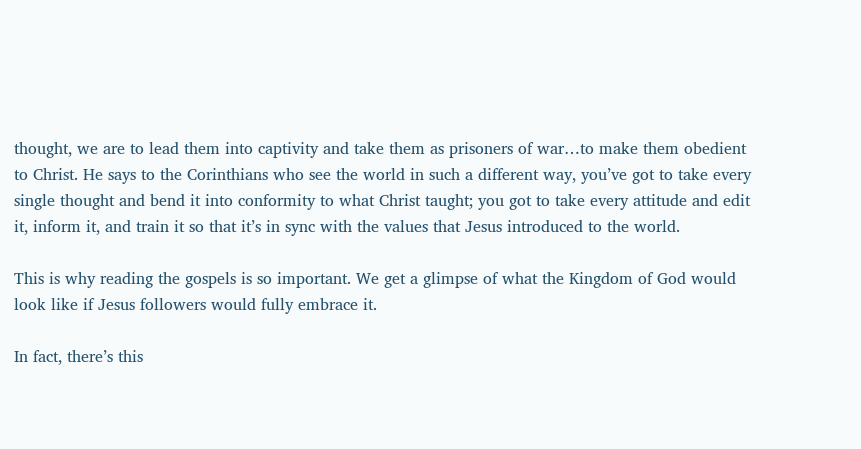thought, we are to lead them into captivity and take them as prisoners of war…to make them obedient to Christ. He says to the Corinthians who see the world in such a different way, you’ve got to take every single thought and bend it into conformity to what Christ taught; you got to take every attitude and edit it, inform it, and train it so that it’s in sync with the values that Jesus introduced to the world.

This is why reading the gospels is so important. We get a glimpse of what the Kingdom of God would look like if Jesus followers would fully embrace it.

In fact, there’s this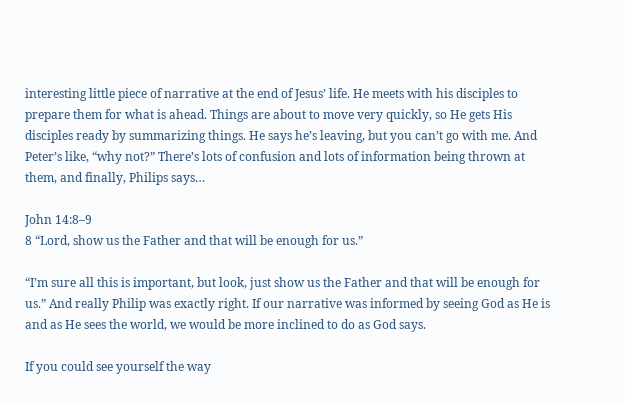interesting little piece of narrative at the end of Jesus’ life. He meets with his disciples to prepare them for what is ahead. Things are about to move very quickly, so He gets His disciples ready by summarizing things. He says he’s leaving, but you can’t go with me. And Peter’s like, “why not?” There’s lots of confusion and lots of information being thrown at them, and finally, Philips says…

John 14:8–9
8 “Lord, show us the Father and that will be enough for us.”

“I’m sure all this is important, but look, just show us the Father and that will be enough for us.” And really Philip was exactly right. If our narrative was informed by seeing God as He is and as He sees the world, we would be more inclined to do as God says.

If you could see yourself the way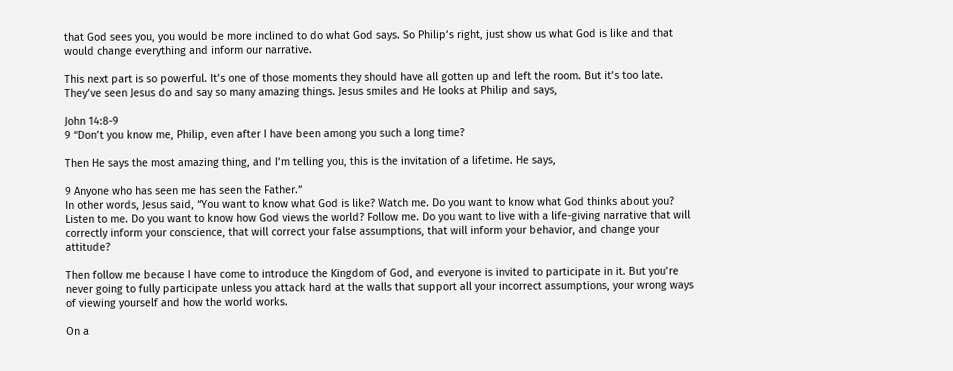that God sees you, you would be more inclined to do what God says. So Philip’s right, just show us what God is like and that would change everything and inform our narrative.

This next part is so powerful. It’s one of those moments they should have all gotten up and left the room. But it’s too late. They’ve seen Jesus do and say so many amazing things. Jesus smiles and He looks at Philip and says,

John 14:8-9
9 “Don’t you know me, Philip, even after I have been among you such a long time?

Then He says the most amazing thing, and I’m telling you, this is the invitation of a lifetime. He says,

9 Anyone who has seen me has seen the Father.”
In other words, Jesus said, “You want to know what God is like? Watch me. Do you want to know what God thinks about you? Listen to me. Do you want to know how God views the world? Follow me. Do you want to live with a life-giving narrative that will correctly inform your conscience, that will correct your false assumptions, that will inform your behavior, and change your attitude?

Then follow me because I have come to introduce the Kingdom of God, and everyone is invited to participate in it. But you’re never going to fully participate unless you attack hard at the walls that support all your incorrect assumptions, your wrong ways of viewing yourself and how the world works.

On a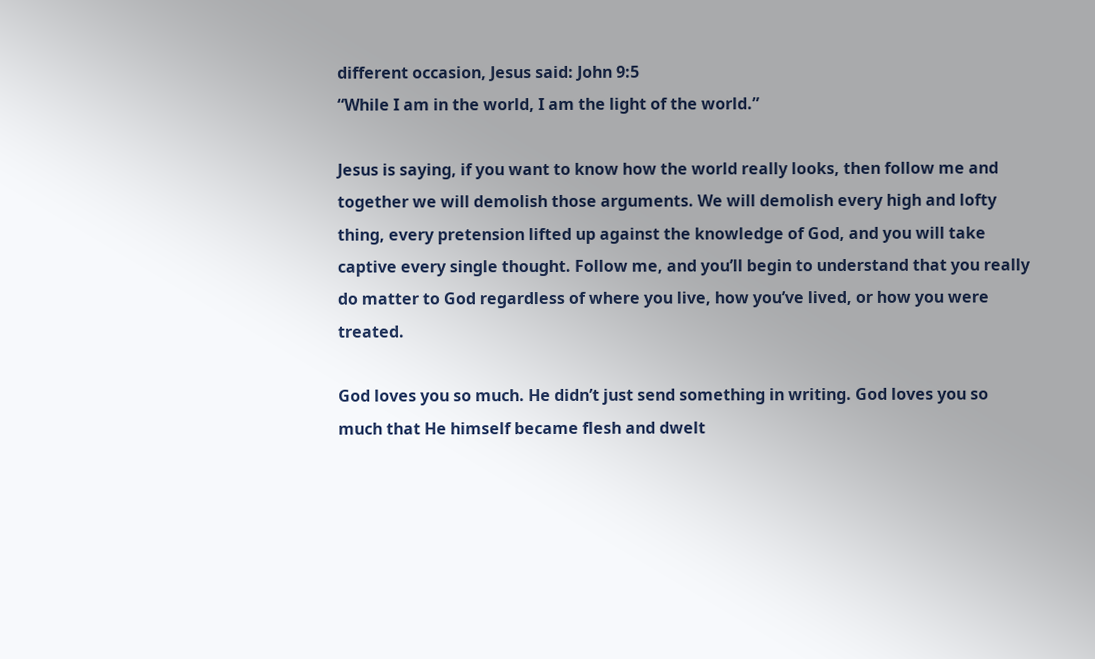different occasion, Jesus said: John 9:5
“While I am in the world, I am the light of the world.”

Jesus is saying, if you want to know how the world really looks, then follow me and together we will demolish those arguments. We will demolish every high and lofty thing, every pretension lifted up against the knowledge of God, and you will take captive every single thought. Follow me, and you’ll begin to understand that you really do matter to God regardless of where you live, how you’ve lived, or how you were treated.

God loves you so much. He didn’t just send something in writing. God loves you so much that He himself became flesh and dwelt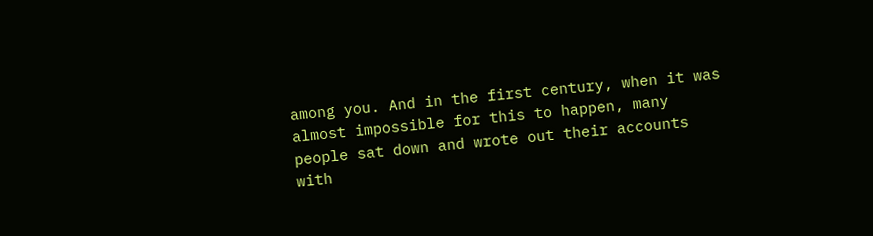among you. And in the first century, when it was almost impossible for this to happen, many people sat down and wrote out their accounts with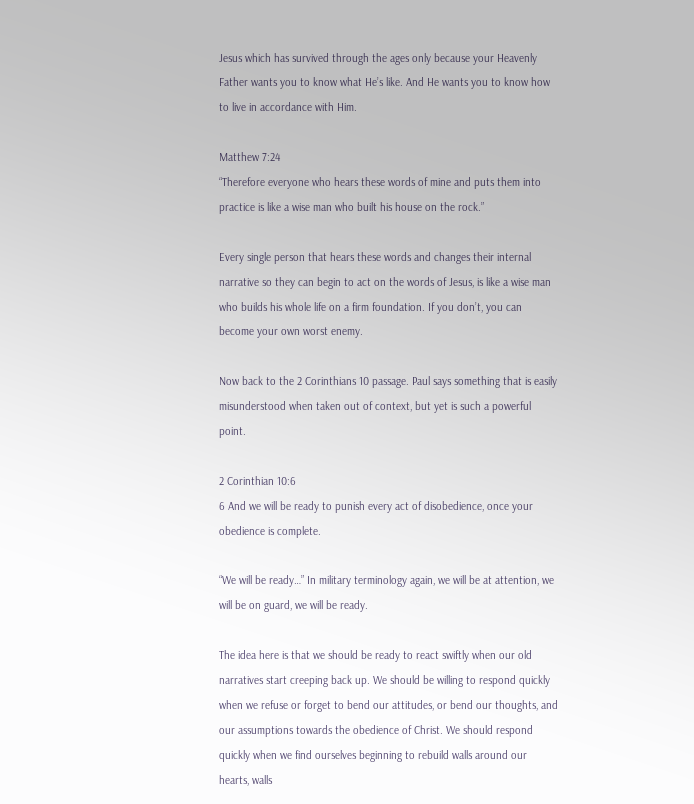Jesus which has survived through the ages only because your Heavenly Father wants you to know what He’s like. And He wants you to know how to live in accordance with Him.

Matthew 7:24
“Therefore everyone who hears these words of mine and puts them into practice is like a wise man who built his house on the rock.”

Every single person that hears these words and changes their internal narrative so they can begin to act on the words of Jesus, is like a wise man who builds his whole life on a firm foundation. If you don’t, you can become your own worst enemy.

Now back to the 2 Corinthians 10 passage. Paul says something that is easily misunderstood when taken out of context, but yet is such a powerful point.

2 Corinthian 10:6
6 And we will be ready to punish every act of disobedience, once your obedience is complete.

“We will be ready…” In military terminology again, we will be at attention, we will be on guard, we will be ready.

The idea here is that we should be ready to react swiftly when our old narratives start creeping back up. We should be willing to respond quickly when we refuse or forget to bend our attitudes, or bend our thoughts, and our assumptions towards the obedience of Christ. We should respond quickly when we find ourselves beginning to rebuild walls around our hearts, walls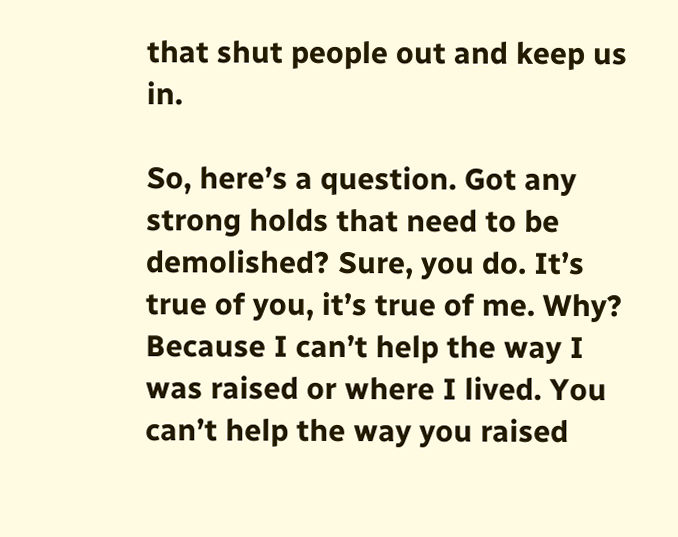that shut people out and keep us in.

So, here’s a question. Got any strong holds that need to be demolished? Sure, you do. It’s true of you, it’s true of me. Why? Because I can’t help the way I was raised or where I lived. You can’t help the way you raised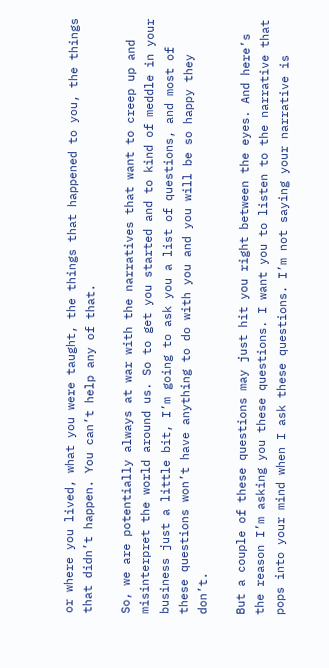or where you lived, what you were taught, the things that happened to you, the things that didn’t happen. You can’t help any of that.

So, we are potentially always at war with the narratives that want to creep up and misinterpret the world around us. So to get you started and to kind of meddle in your business just a little bit, I’m going to ask you a list of questions, and most of these questions won’t have anything to do with you and you will be so happy they don’t.

But a couple of these questions may just hit you right between the eyes. And here’s the reason I’m asking you these questions. I want you to listen to the narrative that pops into your mind when I ask these questions. I’m not saying your narrative is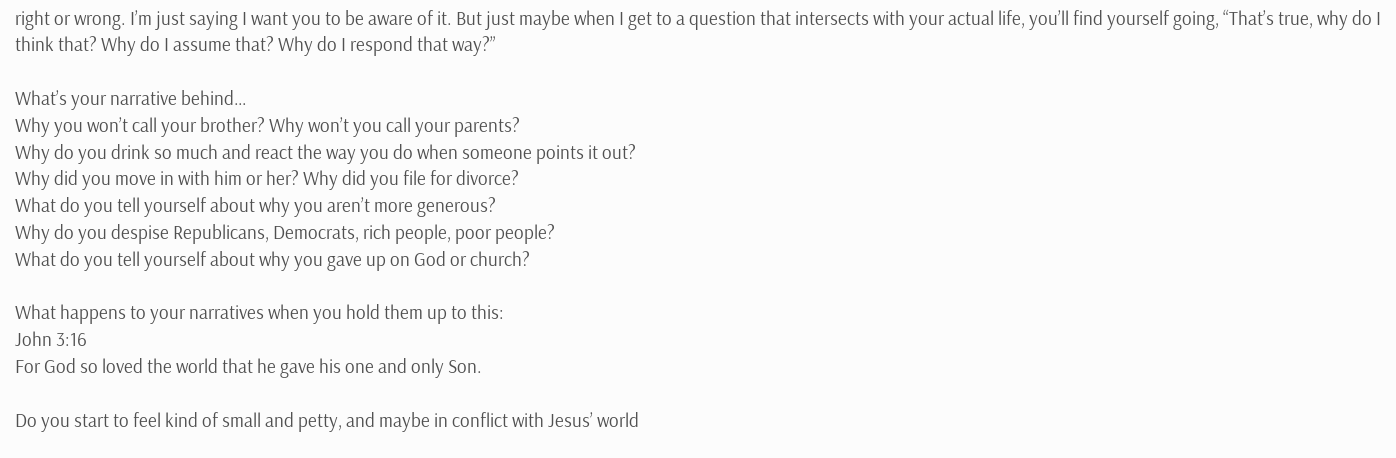right or wrong. I’m just saying I want you to be aware of it. But just maybe when I get to a question that intersects with your actual life, you’ll find yourself going, “That’s true, why do I think that? Why do I assume that? Why do I respond that way?”

What’s your narrative behind…
Why you won’t call your brother? Why won’t you call your parents?
Why do you drink so much and react the way you do when someone points it out?
Why did you move in with him or her? Why did you file for divorce?
What do you tell yourself about why you aren’t more generous?
Why do you despise Republicans, Democrats, rich people, poor people?
What do you tell yourself about why you gave up on God or church?

What happens to your narratives when you hold them up to this:
John 3:16
For God so loved the world that he gave his one and only Son.

Do you start to feel kind of small and petty, and maybe in conflict with Jesus’ world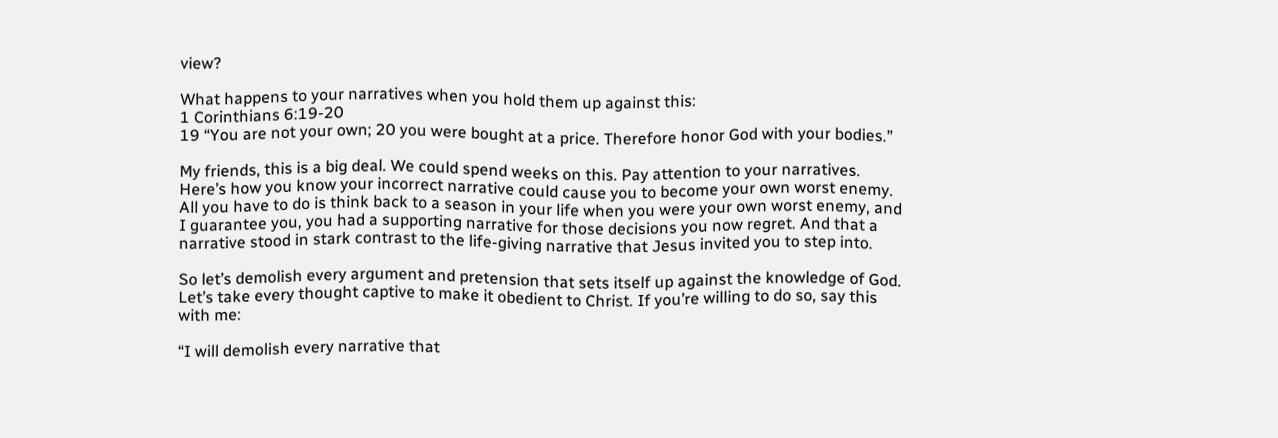view?

What happens to your narratives when you hold them up against this:
1 Corinthians 6:19-20
19 “You are not your own; 20 you were bought at a price. Therefore honor God with your bodies.”

My friends, this is a big deal. We could spend weeks on this. Pay attention to your narratives. Here’s how you know your incorrect narrative could cause you to become your own worst enemy. All you have to do is think back to a season in your life when you were your own worst enemy, and I guarantee you, you had a supporting narrative for those decisions you now regret. And that a narrative stood in stark contrast to the life-giving narrative that Jesus invited you to step into.

So let’s demolish every argument and pretension that sets itself up against the knowledge of God. Let’s take every thought captive to make it obedient to Christ. If you’re willing to do so, say this with me:

“I will demolish every narrative that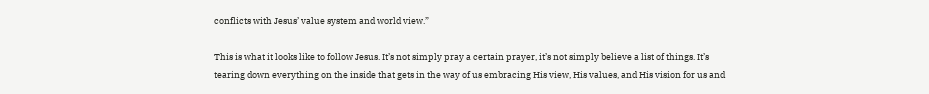conflicts with Jesus’ value system and world view.”

This is what it looks like to follow Jesus. It’s not simply pray a certain prayer, it’s not simply believe a list of things. It’s tearing down everything on the inside that gets in the way of us embracing His view, His values, and His vision for us and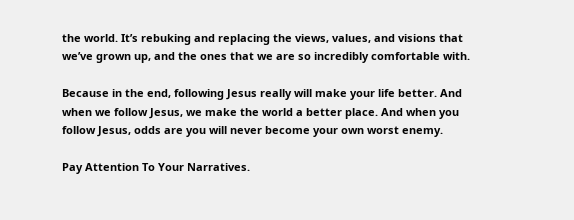the world. It’s rebuking and replacing the views, values, and visions that we’ve grown up, and the ones that we are so incredibly comfortable with.

Because in the end, following Jesus really will make your life better. And when we follow Jesus, we make the world a better place. And when you follow Jesus, odds are you will never become your own worst enemy.

Pay Attention To Your Narratives.